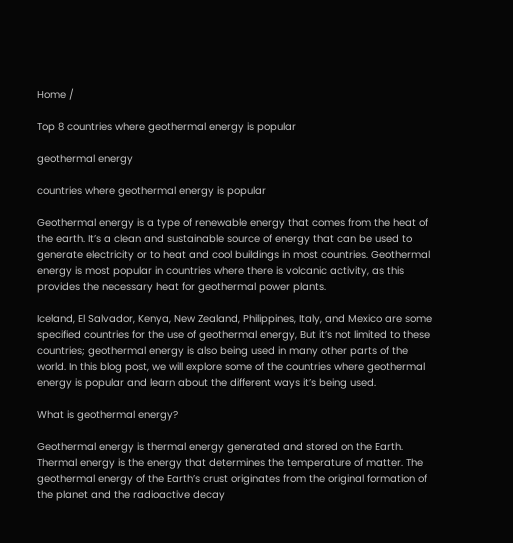Home /

Top 8 countries where geothermal energy is popular

geothermal energy

countries where geothermal energy is popular

Geothermal energy is a type of renewable energy that comes from the heat of the earth. It’s a clean and sustainable source of energy that can be used to generate electricity or to heat and cool buildings in most countries. Geothermal energy is most popular in countries where there is volcanic activity, as this provides the necessary heat for geothermal power plants.

Iceland, El Salvador, Kenya, New Zealand, Philippines, Italy, and Mexico are some specified countries for the use of geothermal energy, But it’s not limited to these countries; geothermal energy is also being used in many other parts of the world. In this blog post, we will explore some of the countries where geothermal energy is popular and learn about the different ways it’s being used.

What is geothermal energy?

Geothermal energy is thermal energy generated and stored on the Earth. Thermal energy is the energy that determines the temperature of matter. The geothermal energy of the Earth’s crust originates from the original formation of the planet and the radioactive decay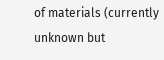of materials (currently unknown but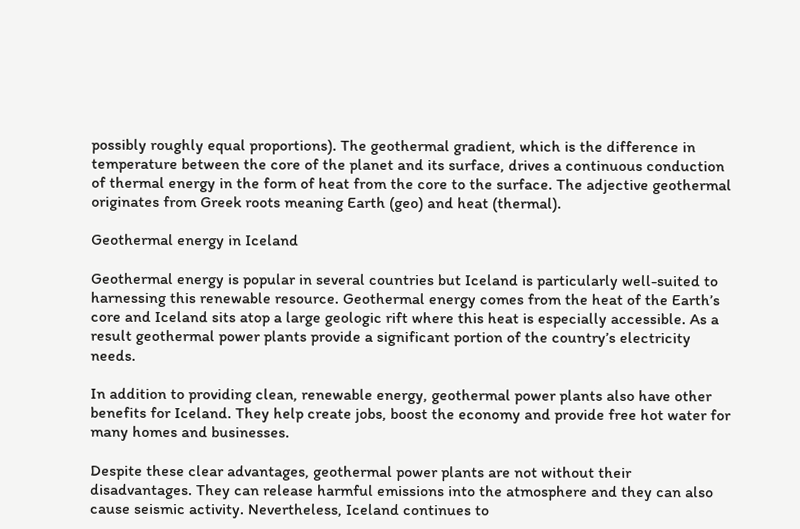possibly roughly equal proportions). The geothermal gradient, which is the difference in temperature between the core of the planet and its surface, drives a continuous conduction of thermal energy in the form of heat from the core to the surface. The adjective geothermal originates from Greek roots meaning Earth (geo) and heat (thermal).

Geothermal energy in Iceland

Geothermal energy is popular in several countries but Iceland is particularly well-suited to harnessing this renewable resource. Geothermal energy comes from the heat of the Earth’s core and Iceland sits atop a large geologic rift where this heat is especially accessible. As a result geothermal power plants provide a significant portion of the country’s electricity needs.

In addition to providing clean, renewable energy, geothermal power plants also have other benefits for Iceland. They help create jobs, boost the economy and provide free hot water for many homes and businesses.

Despite these clear advantages, geothermal power plants are not without their disadvantages. They can release harmful emissions into the atmosphere and they can also cause seismic activity. Nevertheless, Iceland continues to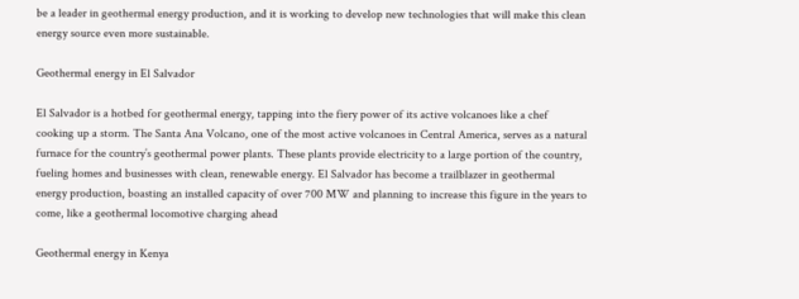be a leader in geothermal energy production, and it is working to develop new technologies that will make this clean energy source even more sustainable.

Geothermal energy in El Salvador

El Salvador is a hotbed for geothermal energy, tapping into the fiery power of its active volcanoes like a chef cooking up a storm. The Santa Ana Volcano, one of the most active volcanoes in Central America, serves as a natural furnace for the country’s geothermal power plants. These plants provide electricity to a large portion of the country, fueling homes and businesses with clean, renewable energy. El Salvador has become a trailblazer in geothermal energy production, boasting an installed capacity of over 700 MW and planning to increase this figure in the years to come, like a geothermal locomotive charging ahead

Geothermal energy in Kenya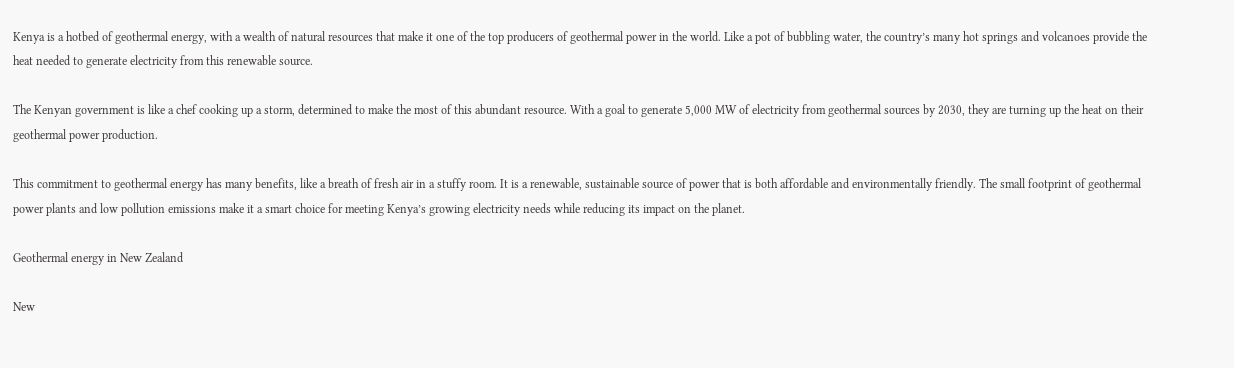Kenya is a hotbed of geothermal energy, with a wealth of natural resources that make it one of the top producers of geothermal power in the world. Like a pot of bubbling water, the country’s many hot springs and volcanoes provide the heat needed to generate electricity from this renewable source.

The Kenyan government is like a chef cooking up a storm, determined to make the most of this abundant resource. With a goal to generate 5,000 MW of electricity from geothermal sources by 2030, they are turning up the heat on their geothermal power production.

This commitment to geothermal energy has many benefits, like a breath of fresh air in a stuffy room. It is a renewable, sustainable source of power that is both affordable and environmentally friendly. The small footprint of geothermal power plants and low pollution emissions make it a smart choice for meeting Kenya’s growing electricity needs while reducing its impact on the planet.

Geothermal energy in New Zealand

New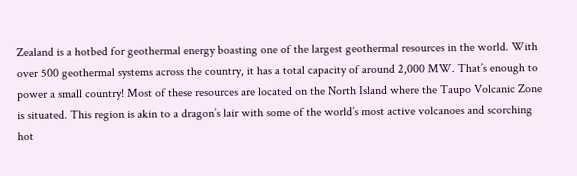Zealand is a hotbed for geothermal energy boasting one of the largest geothermal resources in the world. With over 500 geothermal systems across the country, it has a total capacity of around 2,000 MW. That’s enough to power a small country! Most of these resources are located on the North Island where the Taupo Volcanic Zone is situated. This region is akin to a dragon’s lair with some of the world’s most active volcanoes and scorching hot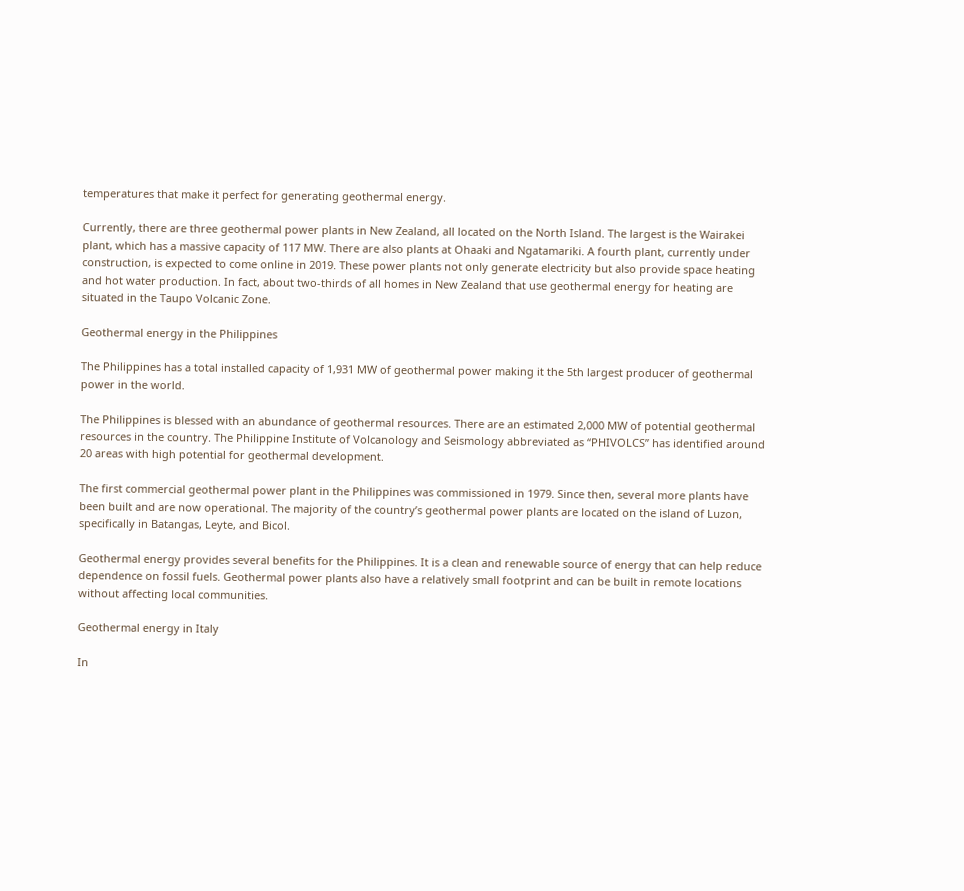temperatures that make it perfect for generating geothermal energy.

Currently, there are three geothermal power plants in New Zealand, all located on the North Island. The largest is the Wairakei plant, which has a massive capacity of 117 MW. There are also plants at Ohaaki and Ngatamariki. A fourth plant, currently under construction, is expected to come online in 2019. These power plants not only generate electricity but also provide space heating and hot water production. In fact, about two-thirds of all homes in New Zealand that use geothermal energy for heating are situated in the Taupo Volcanic Zone.

Geothermal energy in the Philippines

The Philippines has a total installed capacity of 1,931 MW of geothermal power making it the 5th largest producer of geothermal power in the world.

The Philippines is blessed with an abundance of geothermal resources. There are an estimated 2,000 MW of potential geothermal resources in the country. The Philippine Institute of Volcanology and Seismology abbreviated as “PHIVOLCS” has identified around 20 areas with high potential for geothermal development.

The first commercial geothermal power plant in the Philippines was commissioned in 1979. Since then, several more plants have been built and are now operational. The majority of the country’s geothermal power plants are located on the island of Luzon, specifically in Batangas, Leyte, and Bicol.

Geothermal energy provides several benefits for the Philippines. It is a clean and renewable source of energy that can help reduce dependence on fossil fuels. Geothermal power plants also have a relatively small footprint and can be built in remote locations without affecting local communities.

Geothermal energy in Italy

In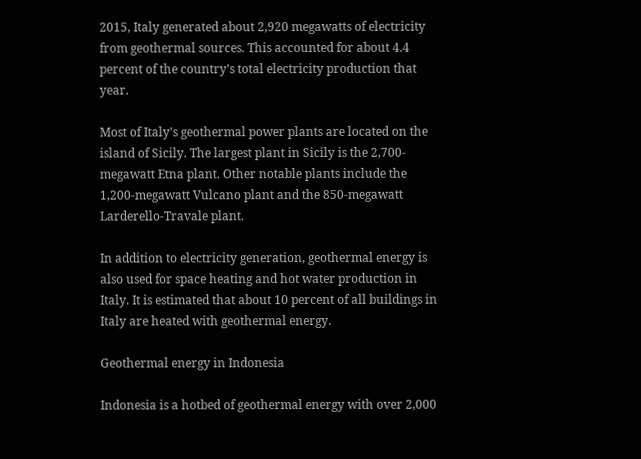2015, Italy generated about 2,920 megawatts of electricity from geothermal sources. This accounted for about 4.4 percent of the country’s total electricity production that year.

Most of Italy’s geothermal power plants are located on the island of Sicily. The largest plant in Sicily is the 2,700-megawatt Etna plant. Other notable plants include the 1,200-megawatt Vulcano plant and the 850-megawatt Larderello-Travale plant.

In addition to electricity generation, geothermal energy is also used for space heating and hot water production in Italy. It is estimated that about 10 percent of all buildings in Italy are heated with geothermal energy.

Geothermal energy in Indonesia

Indonesia is a hotbed of geothermal energy with over 2,000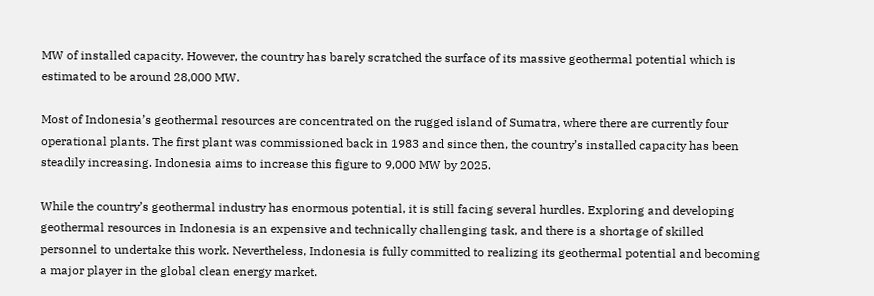MW of installed capacity. However, the country has barely scratched the surface of its massive geothermal potential which is estimated to be around 28,000 MW.

Most of Indonesia’s geothermal resources are concentrated on the rugged island of Sumatra, where there are currently four operational plants. The first plant was commissioned back in 1983 and since then, the country’s installed capacity has been steadily increasing. Indonesia aims to increase this figure to 9,000 MW by 2025.

While the country’s geothermal industry has enormous potential, it is still facing several hurdles. Exploring and developing geothermal resources in Indonesia is an expensive and technically challenging task, and there is a shortage of skilled personnel to undertake this work. Nevertheless, Indonesia is fully committed to realizing its geothermal potential and becoming a major player in the global clean energy market.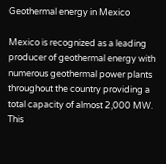Geothermal energy in Mexico

Mexico is recognized as a leading producer of geothermal energy with numerous geothermal power plants throughout the country providing a total capacity of almost 2,000 MW. This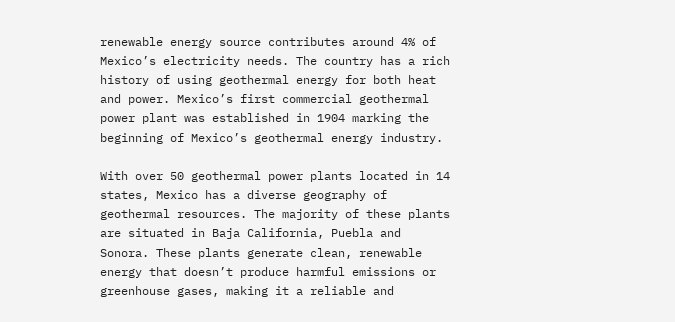renewable energy source contributes around 4% of Mexico’s electricity needs. The country has a rich history of using geothermal energy for both heat and power. Mexico’s first commercial geothermal power plant was established in 1904 marking the beginning of Mexico’s geothermal energy industry.

With over 50 geothermal power plants located in 14 states, Mexico has a diverse geography of geothermal resources. The majority of these plants are situated in Baja California, Puebla and Sonora. These plants generate clean, renewable energy that doesn’t produce harmful emissions or greenhouse gases, making it a reliable and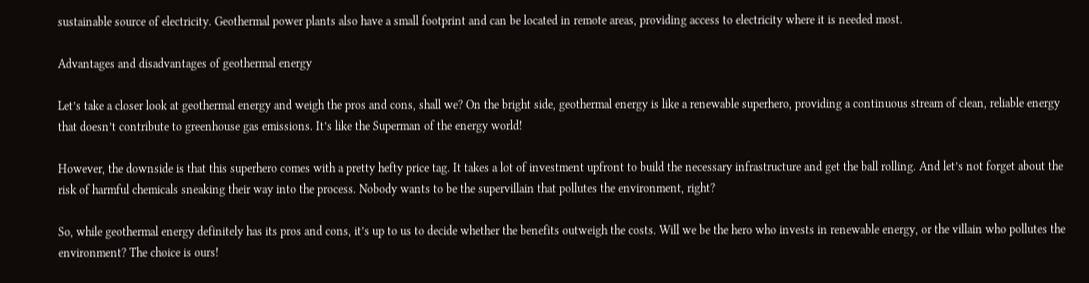sustainable source of electricity. Geothermal power plants also have a small footprint and can be located in remote areas, providing access to electricity where it is needed most.

Advantages and disadvantages of geothermal energy

Let’s take a closer look at geothermal energy and weigh the pros and cons, shall we? On the bright side, geothermal energy is like a renewable superhero, providing a continuous stream of clean, reliable energy that doesn’t contribute to greenhouse gas emissions. It’s like the Superman of the energy world!

However, the downside is that this superhero comes with a pretty hefty price tag. It takes a lot of investment upfront to build the necessary infrastructure and get the ball rolling. And let’s not forget about the risk of harmful chemicals sneaking their way into the process. Nobody wants to be the supervillain that pollutes the environment, right?

So, while geothermal energy definitely has its pros and cons, it’s up to us to decide whether the benefits outweigh the costs. Will we be the hero who invests in renewable energy, or the villain who pollutes the environment? The choice is ours!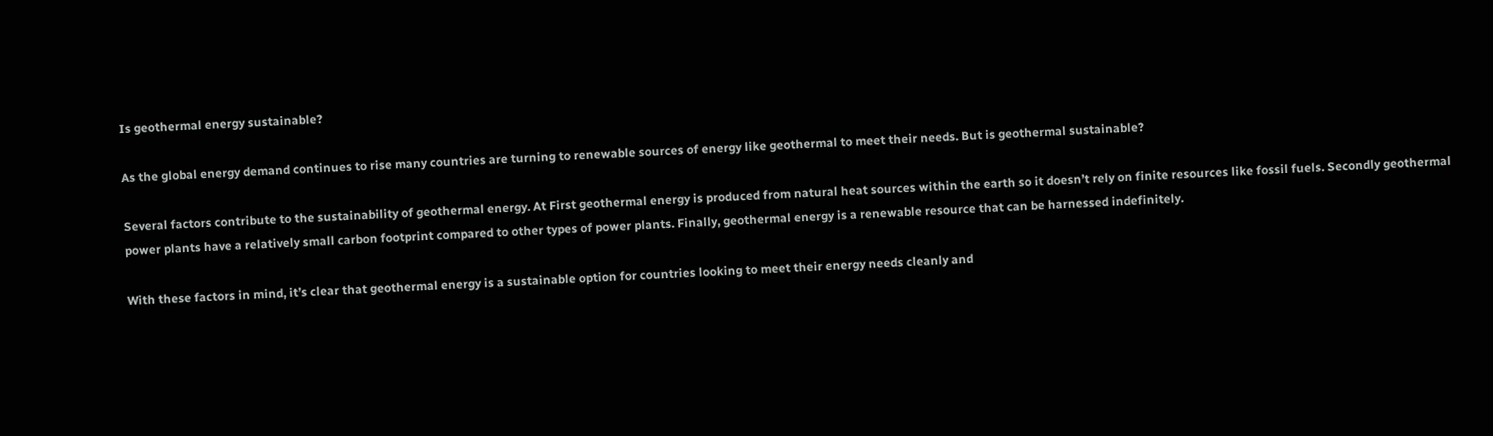Is geothermal energy sustainable?

As the global energy demand continues to rise many countries are turning to renewable sources of energy like geothermal to meet their needs. But is geothermal sustainable?

Several factors contribute to the sustainability of geothermal energy. At First geothermal energy is produced from natural heat sources within the earth so it doesn’t rely on finite resources like fossil fuels. Secondly geothermal power plants have a relatively small carbon footprint compared to other types of power plants. Finally, geothermal energy is a renewable resource that can be harnessed indefinitely.

With these factors in mind, it’s clear that geothermal energy is a sustainable option for countries looking to meet their energy needs cleanly and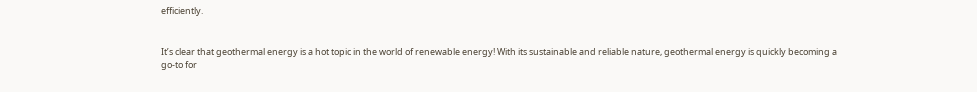efficiently.


It’s clear that geothermal energy is a hot topic in the world of renewable energy! With its sustainable and reliable nature, geothermal energy is quickly becoming a go-to for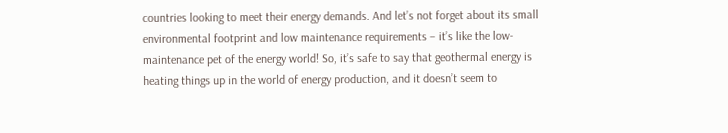countries looking to meet their energy demands. And let’s not forget about its small environmental footprint and low maintenance requirements – it’s like the low-maintenance pet of the energy world! So, it’s safe to say that geothermal energy is heating things up in the world of energy production, and it doesn’t seem to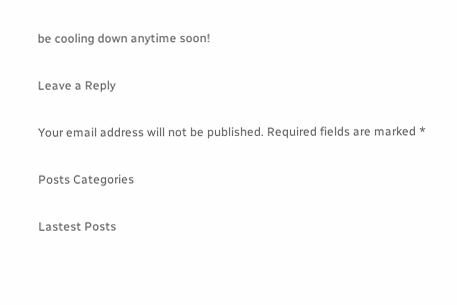be cooling down anytime soon!

Leave a Reply

Your email address will not be published. Required fields are marked *

Posts Categories

Lastest Posts